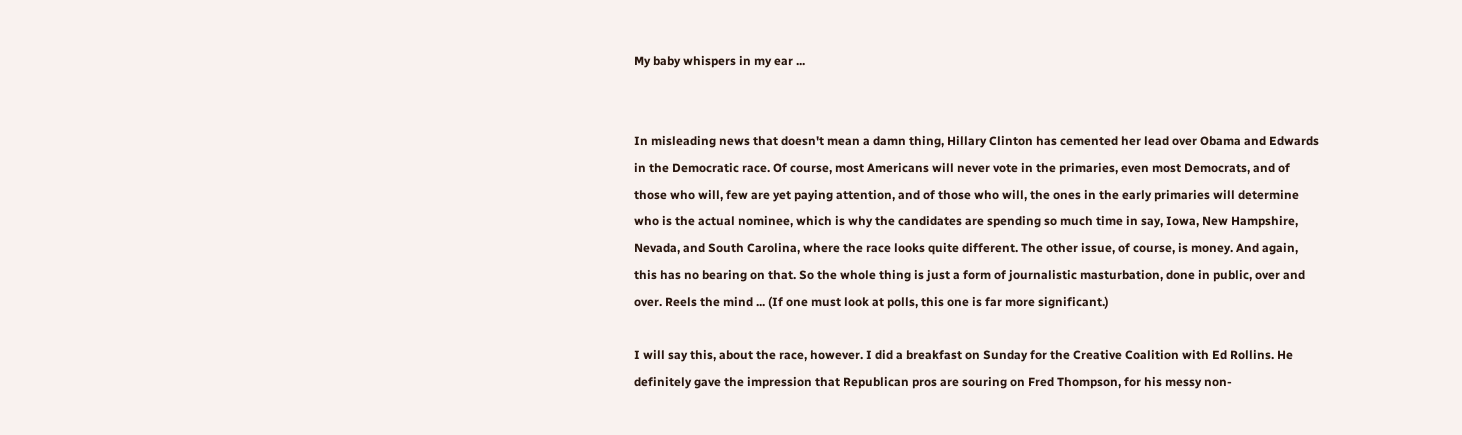My baby whispers in my ear ...


In misleading news that doesn't mean a damn thing, Hillary Clinton has cemented her lead over Obama and Edwards in the Democratic race. Of course, most Americans will never vote in the primaries, even most Democrats, and of those who will, few are yet paying attention, and of those who will, the ones in the early primaries will determine who is the actual nominee, which is why the candidates are spending so much time in say, Iowa, New Hampshire, Nevada, and South Carolina, where the race looks quite different. The other issue, of course, is money. And again, this has no bearing on that. So the whole thing is just a form of journalistic masturbation, done in public, over and over. Reels the mind ... (If one must look at polls, this one is far more significant.)

I will say this, about the race, however. I did a breakfast on Sunday for the Creative Coalition with Ed Rollins. He definitely gave the impression that Republican pros are souring on Fred Thompson, for his messy non-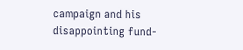campaign and his disappointing fund-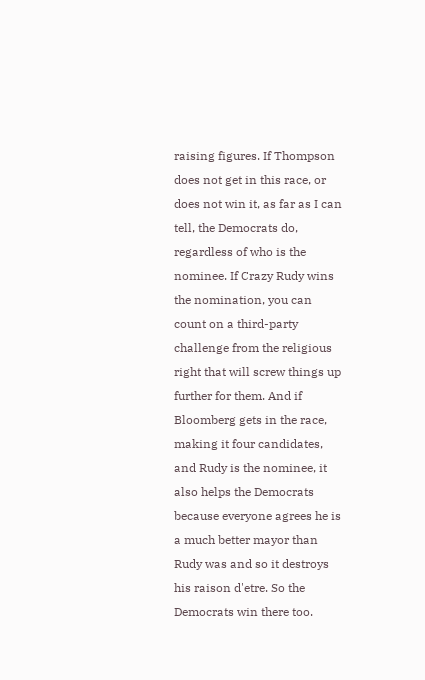raising figures. If Thompson does not get in this race, or does not win it, as far as I can tell, the Democrats do, regardless of who is the nominee. If Crazy Rudy wins the nomination, you can count on a third-party challenge from the religious right that will screw things up further for them. And if Bloomberg gets in the race, making it four candidates, and Rudy is the nominee, it also helps the Democrats because everyone agrees he is a much better mayor than Rudy was and so it destroys his raison d'etre. So the Democrats win there too.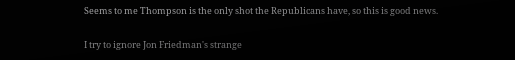Seems to me Thompson is the only shot the Republicans have, so this is good news.

I try to ignore Jon Friedman's strange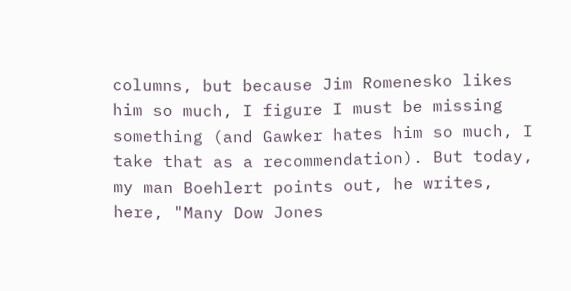columns, but because Jim Romenesko likes him so much, I figure I must be missing something (and Gawker hates him so much, I take that as a recommendation). But today, my man Boehlert points out, he writes, here, "Many Dow Jones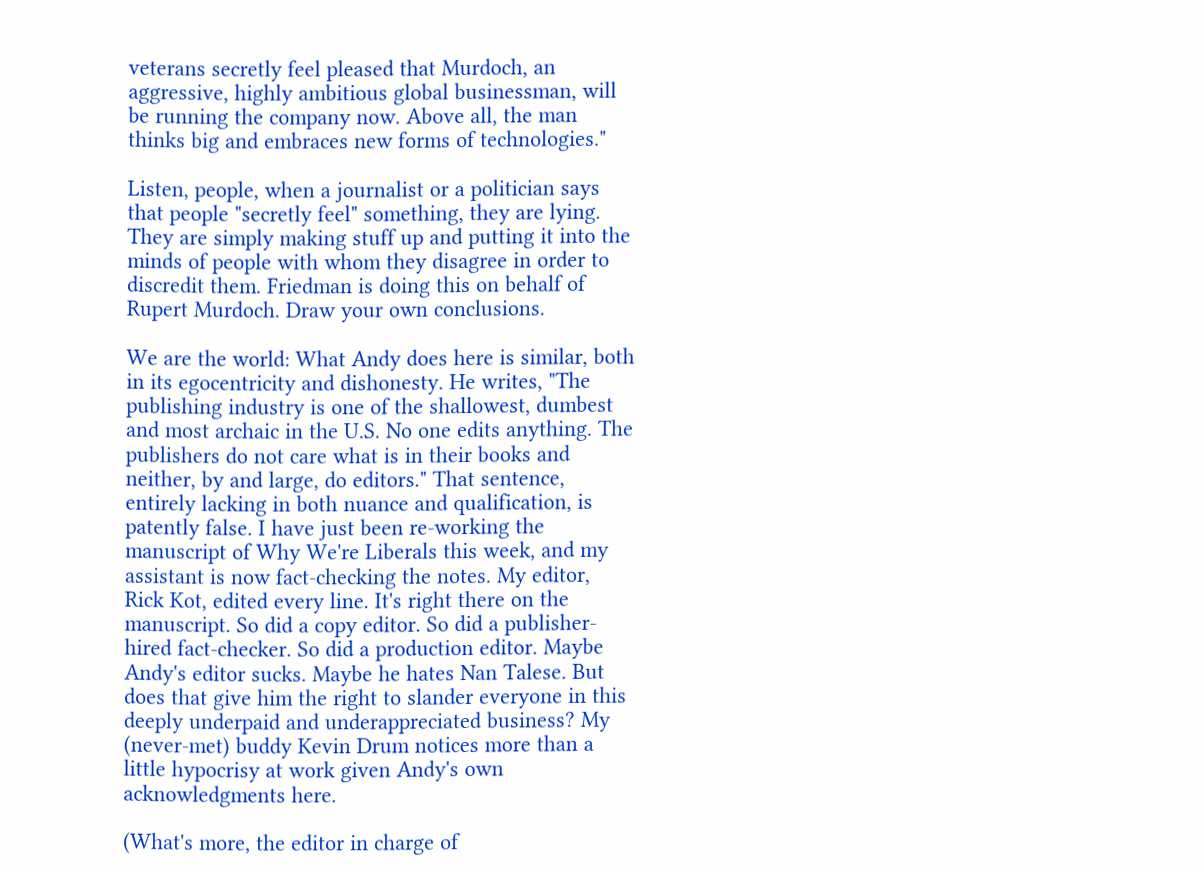veterans secretly feel pleased that Murdoch, an aggressive, highly ambitious global businessman, will be running the company now. Above all, the man thinks big and embraces new forms of technologies."

Listen, people, when a journalist or a politician says that people "secretly feel" something, they are lying. They are simply making stuff up and putting it into the minds of people with whom they disagree in order to discredit them. Friedman is doing this on behalf of Rupert Murdoch. Draw your own conclusions.

We are the world: What Andy does here is similar, both in its egocentricity and dishonesty. He writes, "The publishing industry is one of the shallowest, dumbest and most archaic in the U.S. No one edits anything. The publishers do not care what is in their books and neither, by and large, do editors." That sentence, entirely lacking in both nuance and qualification, is patently false. I have just been re-working the manuscript of Why We're Liberals this week, and my assistant is now fact-checking the notes. My editor, Rick Kot, edited every line. It's right there on the manuscript. So did a copy editor. So did a publisher-hired fact-checker. So did a production editor. Maybe Andy's editor sucks. Maybe he hates Nan Talese. But does that give him the right to slander everyone in this deeply underpaid and underappreciated business? My (never-met) buddy Kevin Drum notices more than a little hypocrisy at work given Andy's own acknowledgments here.

(What's more, the editor in charge of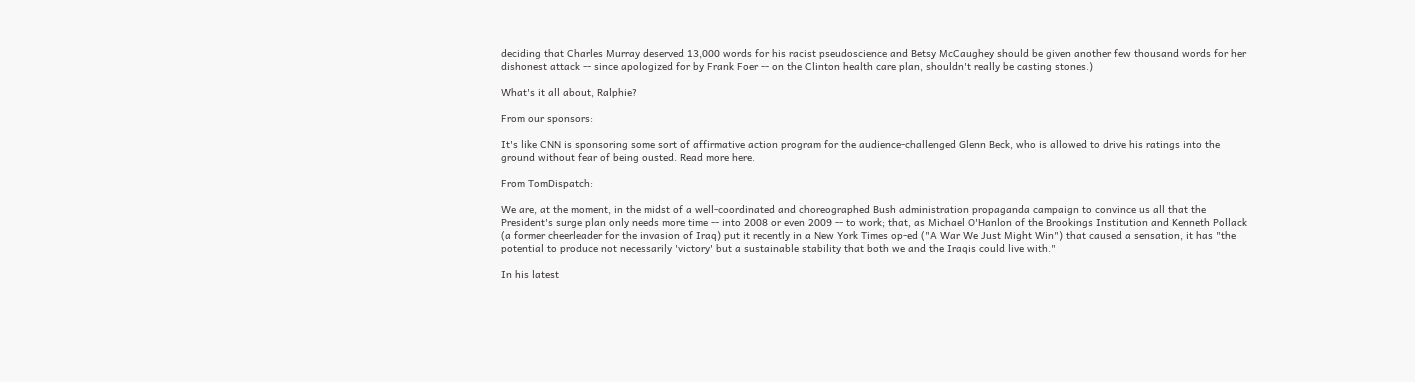deciding that Charles Murray deserved 13,000 words for his racist pseudoscience and Betsy McCaughey should be given another few thousand words for her dishonest attack -- since apologized for by Frank Foer -- on the Clinton health care plan, shouldn't really be casting stones.)

What's it all about, Ralphie?

From our sponsors:

It's like CNN is sponsoring some sort of affirmative action program for the audience-challenged Glenn Beck, who is allowed to drive his ratings into the ground without fear of being ousted. Read more here.

From TomDispatch:

We are, at the moment, in the midst of a well-coordinated and choreographed Bush administration propaganda campaign to convince us all that the President's surge plan only needs more time -- into 2008 or even 2009 -- to work; that, as Michael O'Hanlon of the Brookings Institution and Kenneth Pollack (a former cheerleader for the invasion of Iraq) put it recently in a New York Times op-ed ("A War We Just Might Win") that caused a sensation, it has "the potential to produce not necessarily 'victory' but a sustainable stability that both we and the Iraqis could live with."

In his latest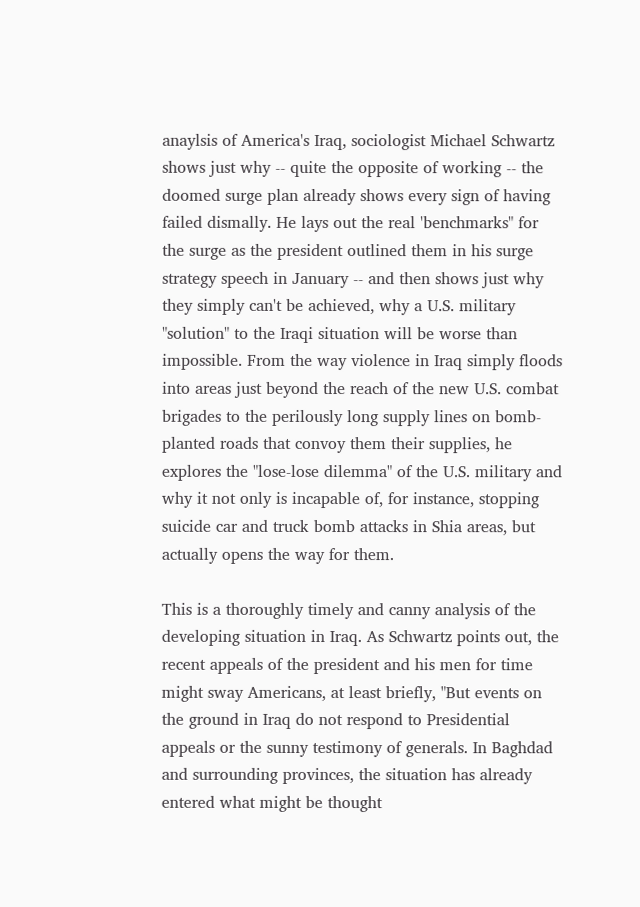anaylsis of America's Iraq, sociologist Michael Schwartz shows just why -- quite the opposite of working -- the doomed surge plan already shows every sign of having failed dismally. He lays out the real 'benchmarks" for the surge as the president outlined them in his surge strategy speech in January -- and then shows just why they simply can't be achieved, why a U.S. military "solution" to the Iraqi situation will be worse than impossible. From the way violence in Iraq simply floods into areas just beyond the reach of the new U.S. combat brigades to the perilously long supply lines on bomb-planted roads that convoy them their supplies, he explores the "lose-lose dilemma" of the U.S. military and why it not only is incapable of, for instance, stopping suicide car and truck bomb attacks in Shia areas, but actually opens the way for them.

This is a thoroughly timely and canny analysis of the developing situation in Iraq. As Schwartz points out, the recent appeals of the president and his men for time might sway Americans, at least briefly, "But events on the ground in Iraq do not respond to Presidential appeals or the sunny testimony of generals. In Baghdad and surrounding provinces, the situation has already entered what might be thought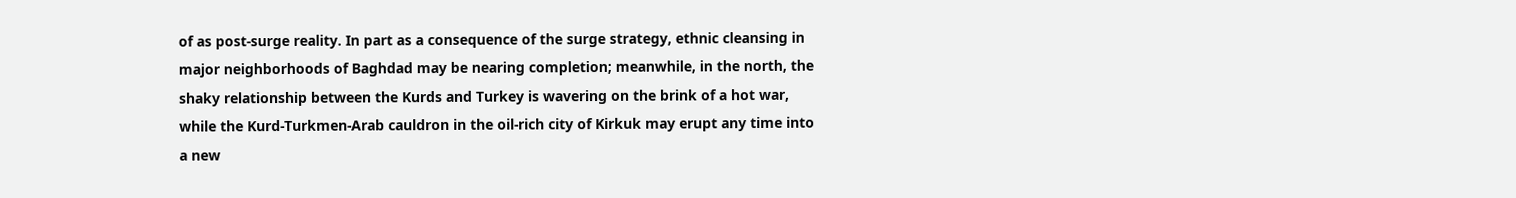of as post-surge reality. In part as a consequence of the surge strategy, ethnic cleansing in major neighborhoods of Baghdad may be nearing completion; meanwhile, in the north, the shaky relationship between the Kurds and Turkey is wavering on the brink of a hot war, while the Kurd-Turkmen-Arab cauldron in the oil-rich city of Kirkuk may erupt any time into a new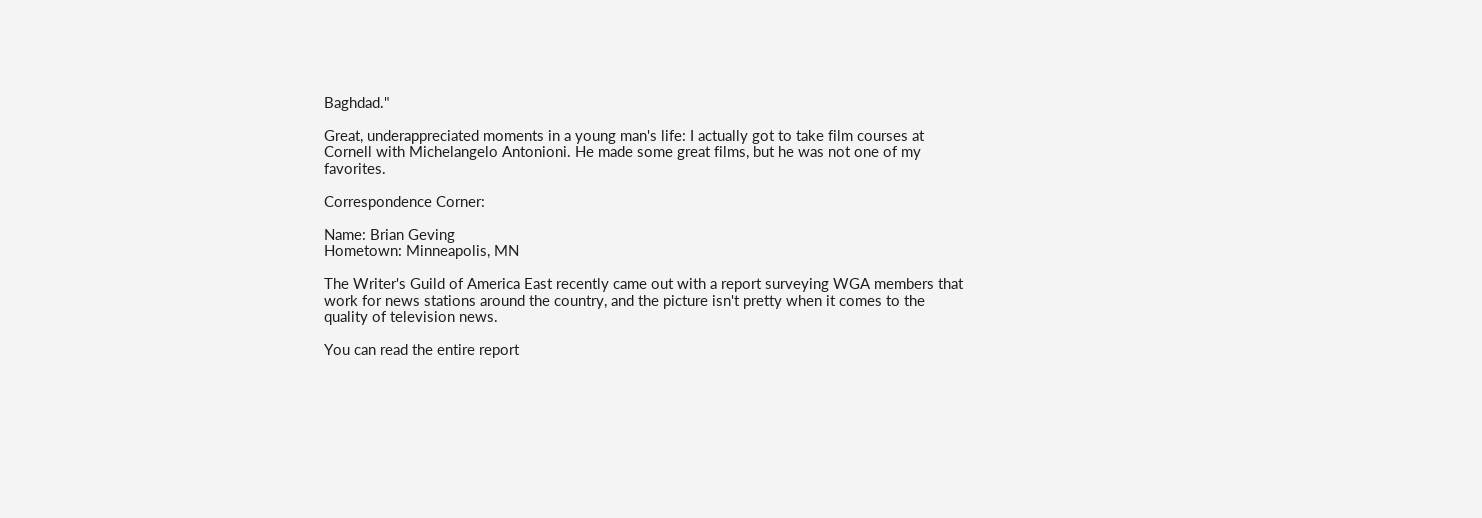Baghdad."

Great, underappreciated moments in a young man's life: I actually got to take film courses at Cornell with Michelangelo Antonioni. He made some great films, but he was not one of my favorites.

Correspondence Corner:

Name: Brian Geving
Hometown: Minneapolis, MN

The Writer's Guild of America East recently came out with a report surveying WGA members that work for news stations around the country, and the picture isn't pretty when it comes to the quality of television news.

You can read the entire report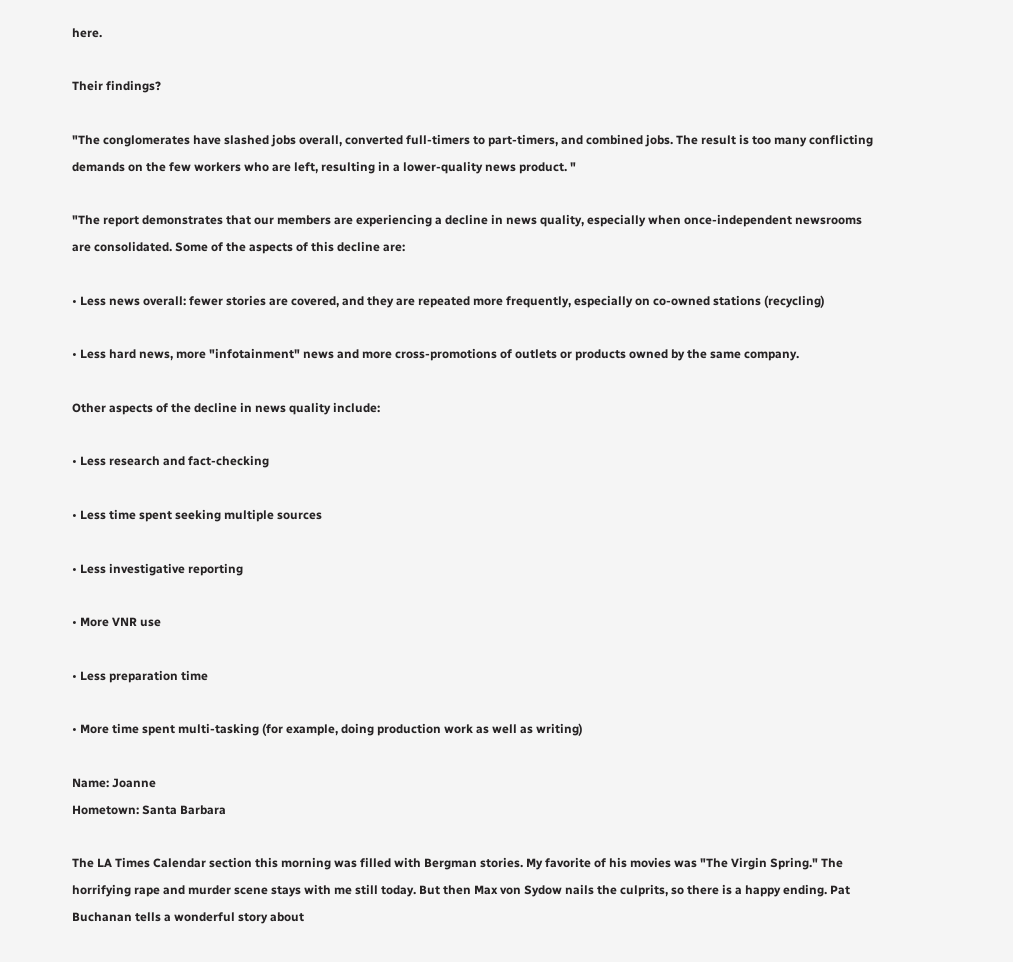here.

Their findings?

"The conglomerates have slashed jobs overall, converted full-timers to part-timers, and combined jobs. The result is too many conflicting demands on the few workers who are left, resulting in a lower-quality news product. "

"The report demonstrates that our members are experiencing a decline in news quality, especially when once-independent newsrooms are consolidated. Some of the aspects of this decline are:

• Less news overall: fewer stories are covered, and they are repeated more frequently, especially on co-owned stations (recycling)

• Less hard news, more "infotainment" news and more cross-promotions of outlets or products owned by the same company.

Other aspects of the decline in news quality include:

• Less research and fact-checking

• Less time spent seeking multiple sources

• Less investigative reporting

• More VNR use

• Less preparation time

• More time spent multi-tasking (for example, doing production work as well as writing)

Name: Joanne
Hometown: Santa Barbara

The LA Times Calendar section this morning was filled with Bergman stories. My favorite of his movies was "The Virgin Spring." The horrifying rape and murder scene stays with me still today. But then Max von Sydow nails the culprits, so there is a happy ending. Pat Buchanan tells a wonderful story about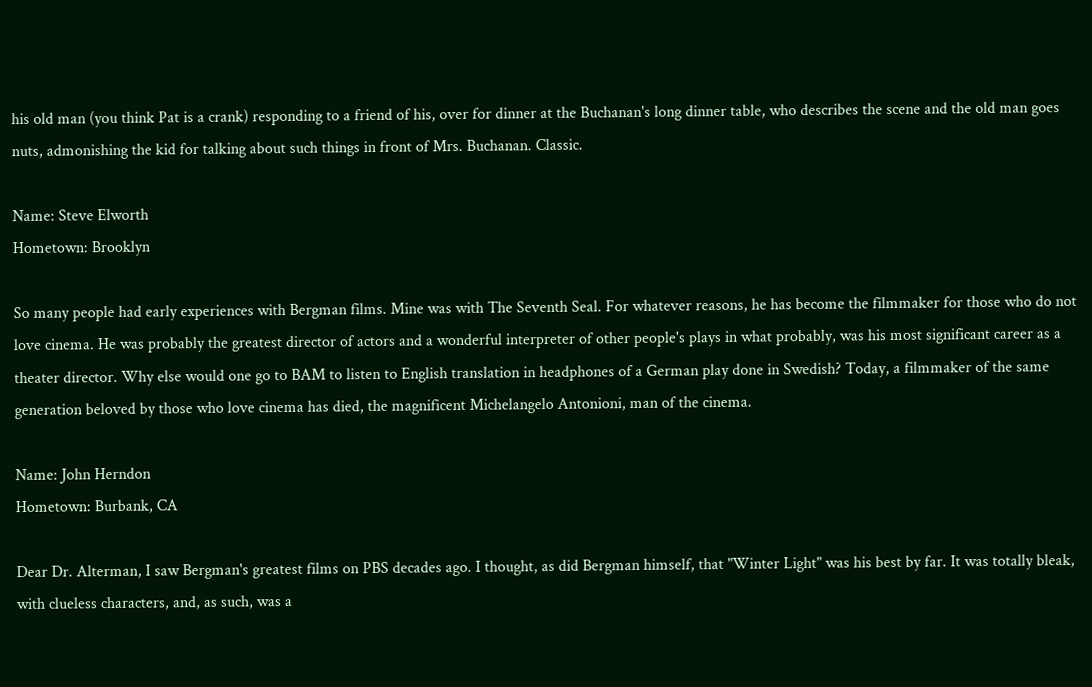his old man (you think Pat is a crank) responding to a friend of his, over for dinner at the Buchanan's long dinner table, who describes the scene and the old man goes nuts, admonishing the kid for talking about such things in front of Mrs. Buchanan. Classic.

Name: Steve Elworth
Hometown: Brooklyn

So many people had early experiences with Bergman films. Mine was with The Seventh Seal. For whatever reasons, he has become the filmmaker for those who do not love cinema. He was probably the greatest director of actors and a wonderful interpreter of other people's plays in what probably, was his most significant career as a theater director. Why else would one go to BAM to listen to English translation in headphones of a German play done in Swedish? Today, a filmmaker of the same generation beloved by those who love cinema has died, the magnificent Michelangelo Antonioni, man of the cinema.

Name: John Herndon
Hometown: Burbank, CA

Dear Dr. Alterman, I saw Bergman's greatest films on PBS decades ago. I thought, as did Bergman himself, that "Winter Light" was his best by far. It was totally bleak, with clueless characters, and, as such, was a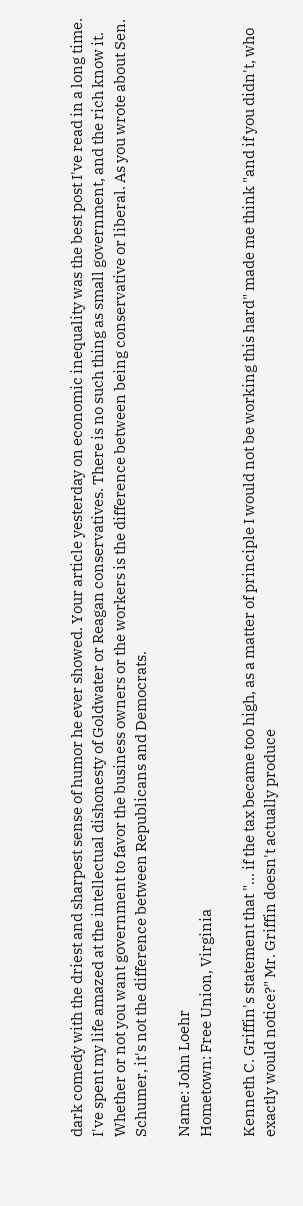dark comedy with the driest and sharpest sense of humor he ever showed. Your article yesterday on economic inequality was the best post I've read in a long time. I've spent my life amazed at the intellectual dishonesty of Goldwater or Reagan conservatives. There is no such thing as small government, and the rich know it. Whether or not you want government to favor the business owners or the workers is the difference between being conservative or liberal. As you wrote about Sen. Schumer, it's not the difference between Republicans and Democrats.

Name: John Loehr
Hometown: Free Union, Virginia

Kenneth C. Griffin's statement that "... if the tax became too high, as a matter of principle I would not be working this hard" made me think "and if you didn't, who exactly would notice?" Mr. Griffin doesn't actually produce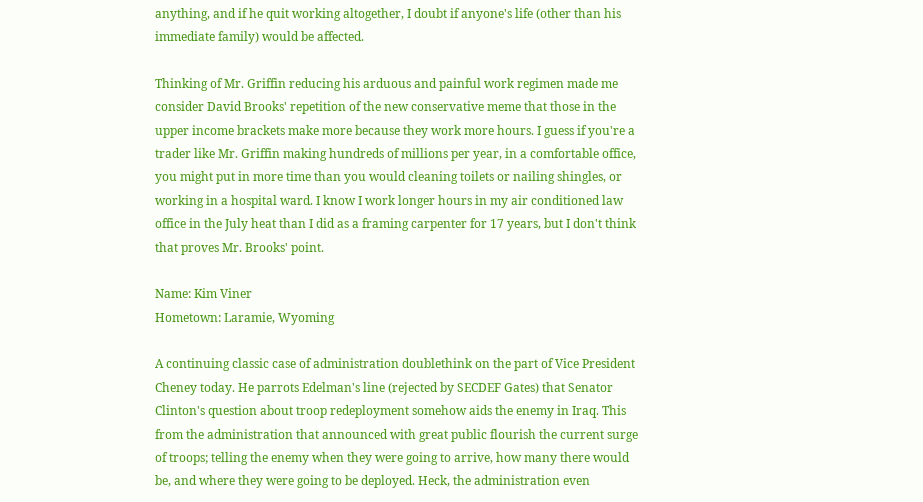anything, and if he quit working altogether, I doubt if anyone's life (other than his immediate family) would be affected.

Thinking of Mr. Griffin reducing his arduous and painful work regimen made me consider David Brooks' repetition of the new conservative meme that those in the upper income brackets make more because they work more hours. I guess if you're a trader like Mr. Griffin making hundreds of millions per year, in a comfortable office, you might put in more time than you would cleaning toilets or nailing shingles, or working in a hospital ward. I know I work longer hours in my air conditioned law office in the July heat than I did as a framing carpenter for 17 years, but I don't think that proves Mr. Brooks' point.

Name: Kim Viner
Hometown: Laramie, Wyoming

A continuing classic case of administration doublethink on the part of Vice President Cheney today. He parrots Edelman's line (rejected by SECDEF Gates) that Senator Clinton's question about troop redeployment somehow aids the enemy in Iraq. This from the administration that announced with great public flourish the current surge of troops; telling the enemy when they were going to arrive, how many there would be, and where they were going to be deployed. Heck, the administration even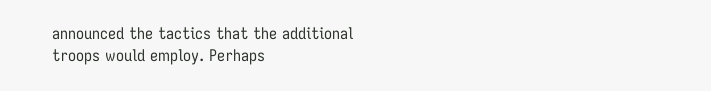announced the tactics that the additional troops would employ. Perhaps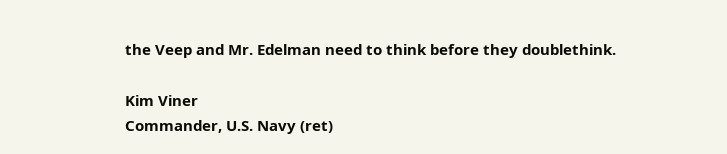the Veep and Mr. Edelman need to think before they doublethink.

Kim Viner
Commander, U.S. Navy (ret)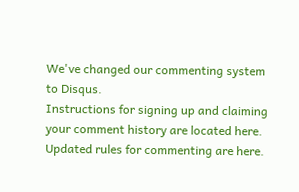We've changed our commenting system to Disqus.
Instructions for signing up and claiming your comment history are located here.
Updated rules for commenting are here.